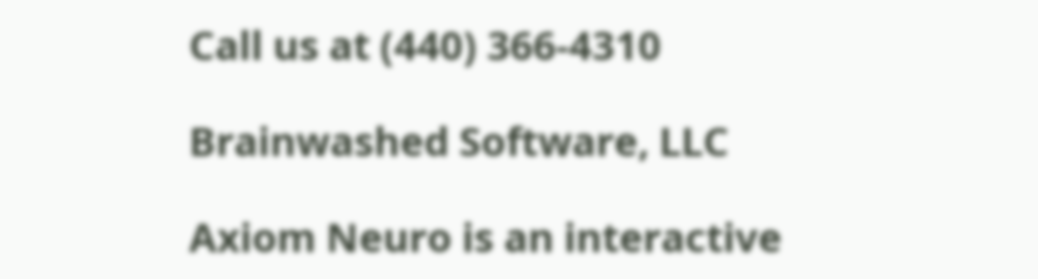Call us at (440) 366-4310

Brainwashed Software, LLC

Axiom Neuro is an interactive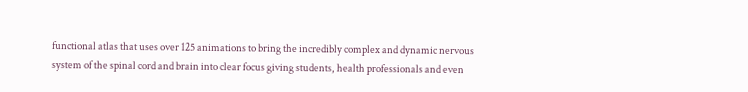functional atlas that uses over 125 animations to bring the incredibly complex and dynamic nervous system of the spinal cord and brain into clear focus giving students, health professionals and even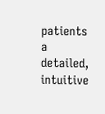patients a detailed, intuitive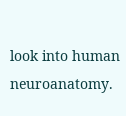look into human neuroanatomy.